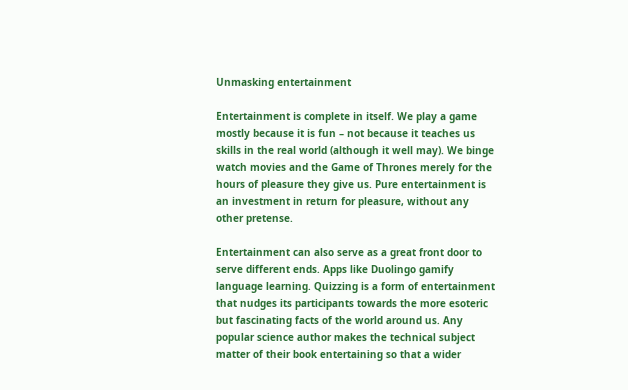Unmasking entertainment

Entertainment is complete in itself. We play a game mostly because it is fun – not because it teaches us skills in the real world (although it well may). We binge watch movies and the Game of Thrones merely for the hours of pleasure they give us. Pure entertainment is an investment in return for pleasure, without any other pretense.

Entertainment can also serve as a great front door to serve different ends. Apps like Duolingo gamify language learning. Quizzing is a form of entertainment that nudges its participants towards the more esoteric but fascinating facts of the world around us. Any popular science author makes the technical subject matter of their book entertaining so that a wider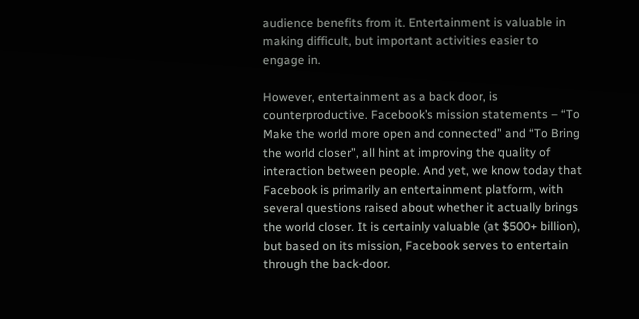audience benefits from it. Entertainment is valuable in making difficult, but important activities easier to engage in.

However, entertainment as a back door, is counterproductive. Facebook’s mission statements – “To Make the world more open and connected” and “To Bring the world closer”, all hint at improving the quality of interaction between people. And yet, we know today that Facebook is primarily an entertainment platform, with several questions raised about whether it actually brings the world closer. It is certainly valuable (at $500+ billion), but based on its mission, Facebook serves to entertain through the back-door.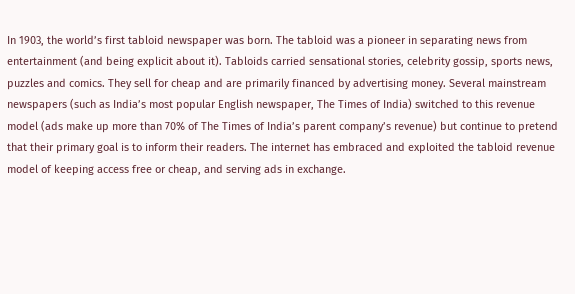In 1903, the world’s first tabloid newspaper was born. The tabloid was a pioneer in separating news from entertainment (and being explicit about it). Tabloids carried sensational stories, celebrity gossip, sports news, puzzles and comics. They sell for cheap and are primarily financed by advertising money. Several mainstream newspapers (such as India’s most popular English newspaper, The Times of India) switched to this revenue model (ads make up more than 70% of The Times of India’s parent company’s revenue) but continue to pretend that their primary goal is to inform their readers. The internet has embraced and exploited the tabloid revenue model of keeping access free or cheap, and serving ads in exchange.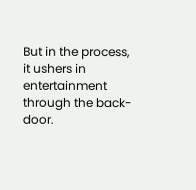But in the process, it ushers in entertainment through the back-door.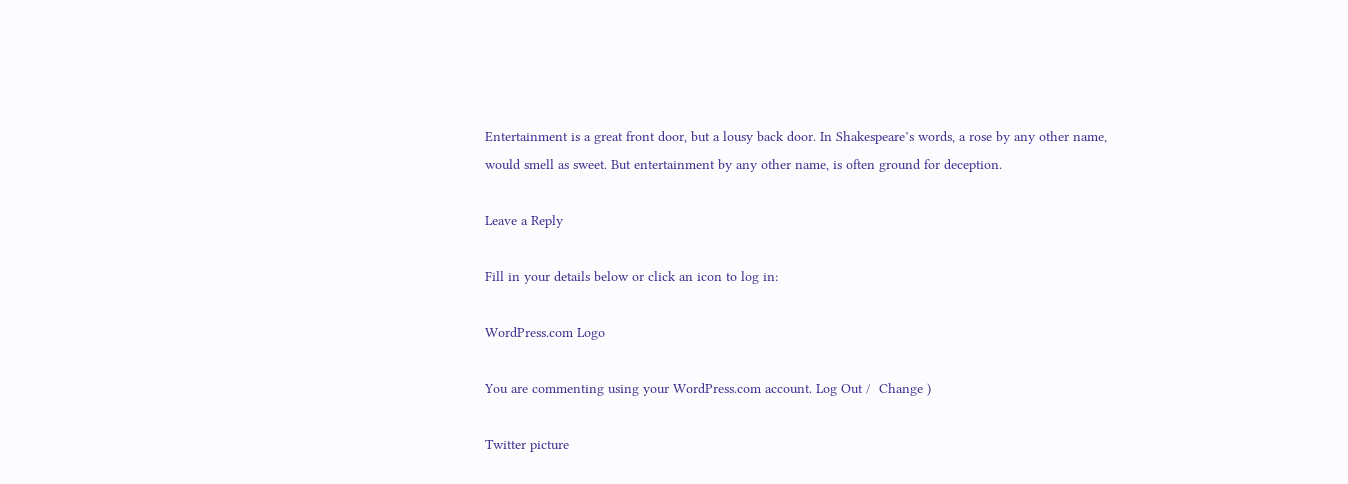Entertainment is a great front door, but a lousy back door. In Shakespeare’s words, a rose by any other name, would smell as sweet. But entertainment by any other name, is often ground for deception.

Leave a Reply

Fill in your details below or click an icon to log in:

WordPress.com Logo

You are commenting using your WordPress.com account. Log Out /  Change )

Twitter picture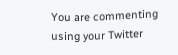You are commenting using your Twitter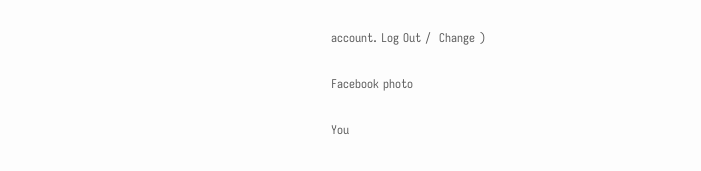account. Log Out /  Change )

Facebook photo

You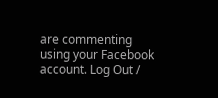are commenting using your Facebook account. Log Out /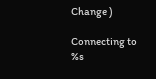Change )

Connecting to %s